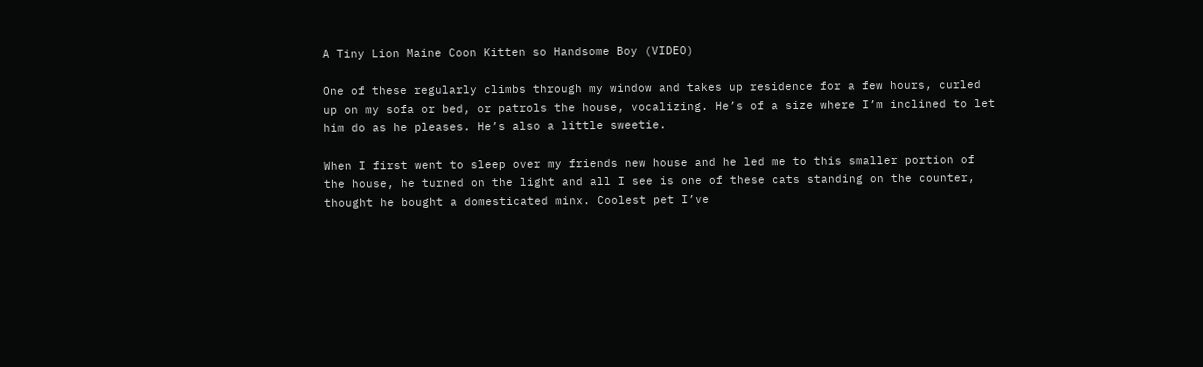A Tiny Lion Maine Coon Kitten so Handsome Boy (VIDEO)

One of these regularly climbs through my window and takes up residence for a few hours, curled up on my sofa or bed, or patrols the house, vocalizing. He’s of a size where I’m inclined to let him do as he pleases. He’s also a little sweetie.

When I first went to sleep over my friends new house and he led me to this smaller portion of the house, he turned on the light and all I see is one of these cats standing on the counter, thought he bought a domesticated minx. Coolest pet I’ve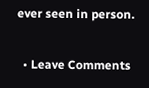ever seen in person.

  • Leave Comments